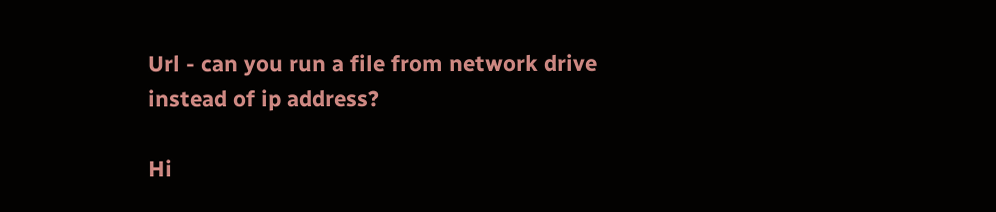Url - can you run a file from network drive instead of ip address?

Hi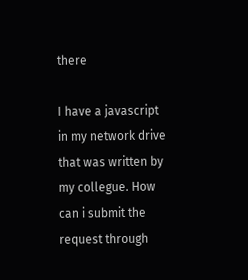there

I have a javascript in my network drive that was written by my collegue. How can i submit the request through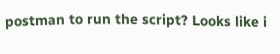postman to run the script? Looks like i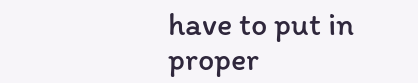have to put in proper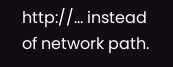http://… instead of network path.